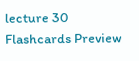lecture 30 Flashcards Preview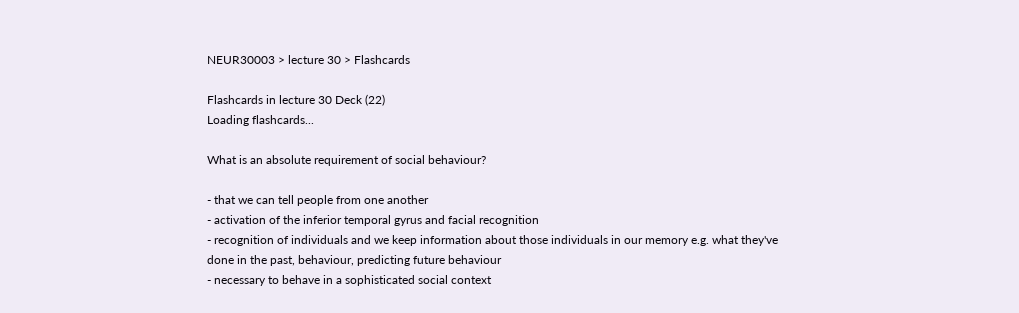NEUR30003 > lecture 30 > Flashcards

Flashcards in lecture 30 Deck (22)
Loading flashcards...

What is an absolute requirement of social behaviour?

- that we can tell people from one another
- activation of the inferior temporal gyrus and facial recognition
- recognition of individuals and we keep information about those individuals in our memory e.g. what they've done in the past, behaviour, predicting future behaviour
- necessary to behave in a sophisticated social context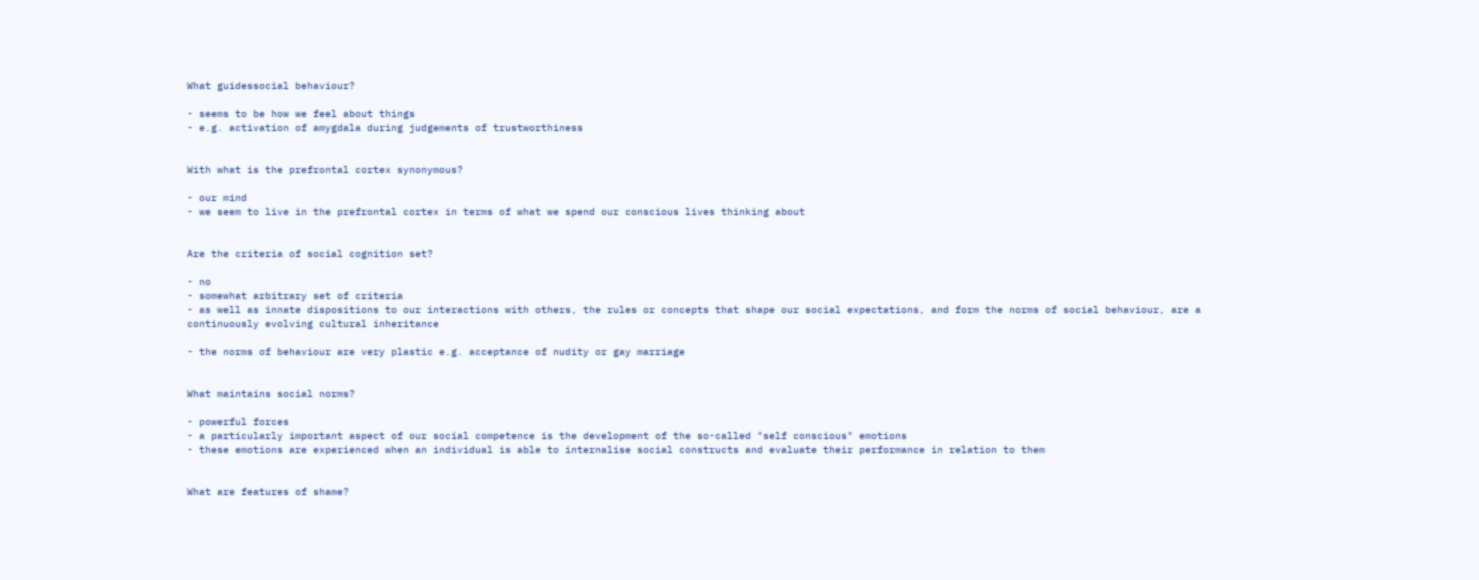What guidessocial behaviour?

- seems to be how we feel about things
- e.g. activation of amygdala during judgements of trustworthiness


With what is the prefrontal cortex synonymous?

- our mind
- we seem to live in the prefrontal cortex in terms of what we spend our conscious lives thinking about


Are the criteria of social cognition set?

- no
- somewhat arbitrary set of criteria
- as well as innate dispositions to our interactions with others, the rules or concepts that shape our social expectations, and form the norms of social behaviour, are a continuously evolving cultural inheritance

- the norms of behaviour are very plastic e.g. acceptance of nudity or gay marriage


What maintains social norms?

- powerful forces
- a particularly important aspect of our social competence is the development of the so-called "self conscious" emotions
- these emotions are experienced when an individual is able to internalise social constructs and evaluate their performance in relation to them


What are features of shame?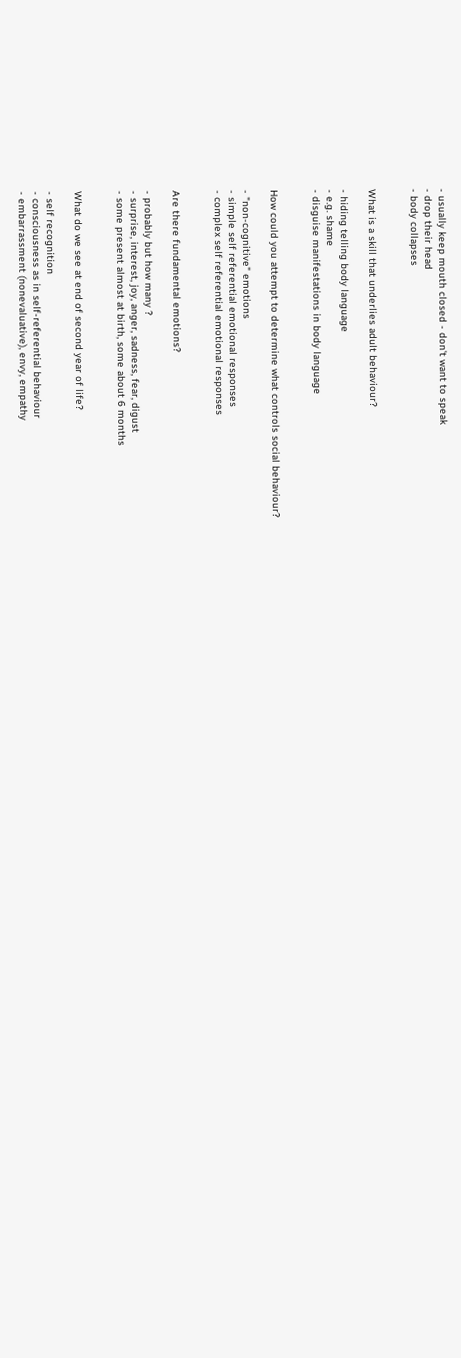- usually keep mouth closed - don't want to speak
- drop their head
- body collapses


What is a skill that underlies adult behaviour?

- hiding telling body language
- e.g. shame
- disguise manifestations in body language


How could you attempt to determine what controls social behaviour?

- "non-cognitive" emotions
- simple self referential emotional responses
- complex self referential emotional responses


Are there fundamental emotions?

- probably but how many ?
- surprise, interest, joy, anger, sadness, fear, digust
- some present almost at birth, some about 6 months


What do we see at end of second year of life?

- self recognition
- consciousness as in self-referential behaviour
- embarrassment (nonevaluative), envy, empathy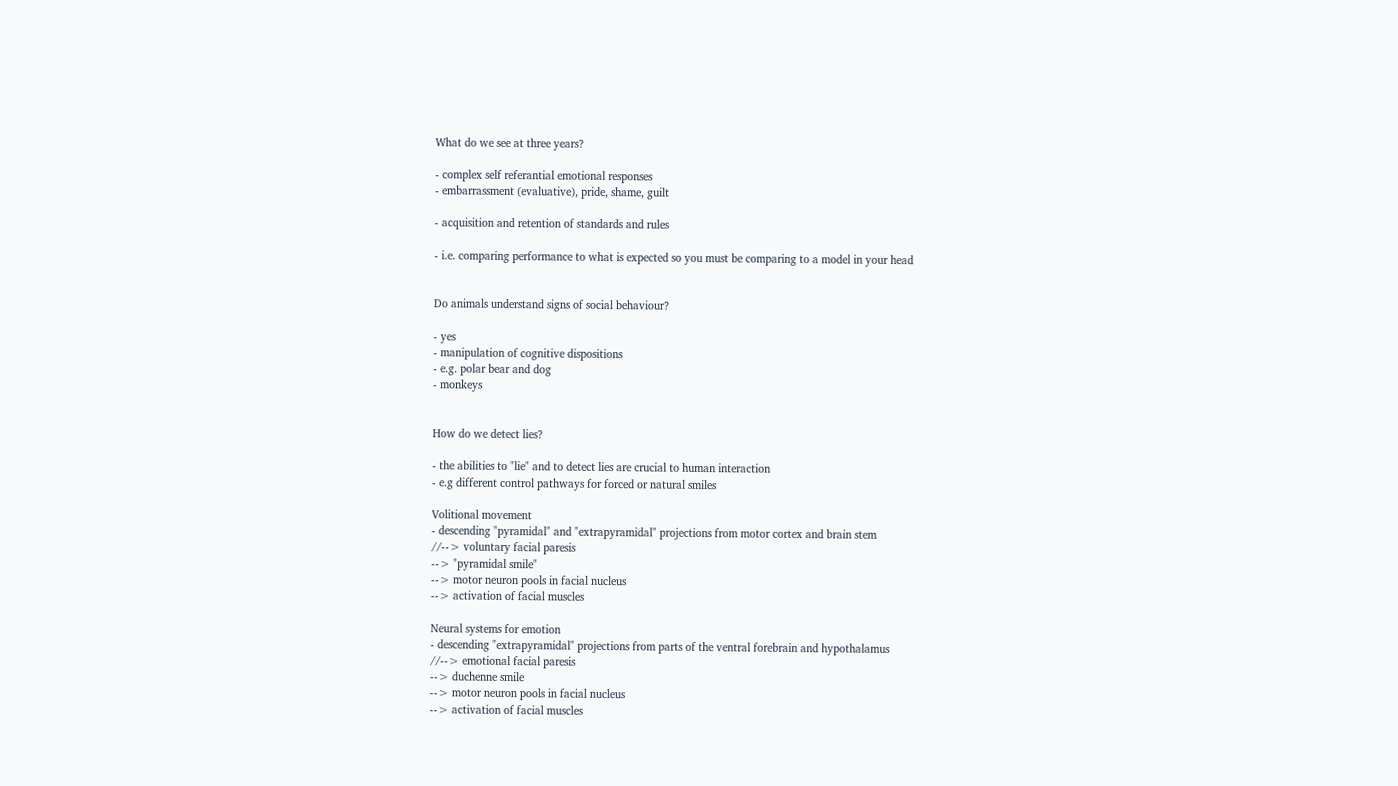What do we see at three years?

- complex self referantial emotional responses
- embarrassment (evaluative), pride, shame, guilt

- acquisition and retention of standards and rules

- i.e. comparing performance to what is expected so you must be comparing to a model in your head


Do animals understand signs of social behaviour?

- yes
- manipulation of cognitive dispositions
- e.g. polar bear and dog
- monkeys


How do we detect lies?

- the abilities to "lie" and to detect lies are crucial to human interaction
- e.g different control pathways for forced or natural smiles

Volitional movement
- descending "pyramidal" and "extrapyramidal" projections from motor cortex and brain stem
//--> voluntary facial paresis
--> "pyramidal smile"
--> motor neuron pools in facial nucleus
--> activation of facial muscles

Neural systems for emotion
- descending "extrapyramidal" projections from parts of the ventral forebrain and hypothalamus
//--> emotional facial paresis
--> duchenne smile
--> motor neuron pools in facial nucleus
--> activation of facial muscles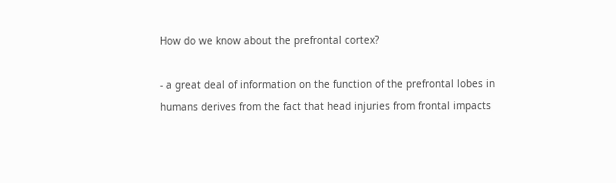How do we know about the prefrontal cortex?

- a great deal of information on the function of the prefrontal lobes in humans derives from the fact that head injuries from frontal impacts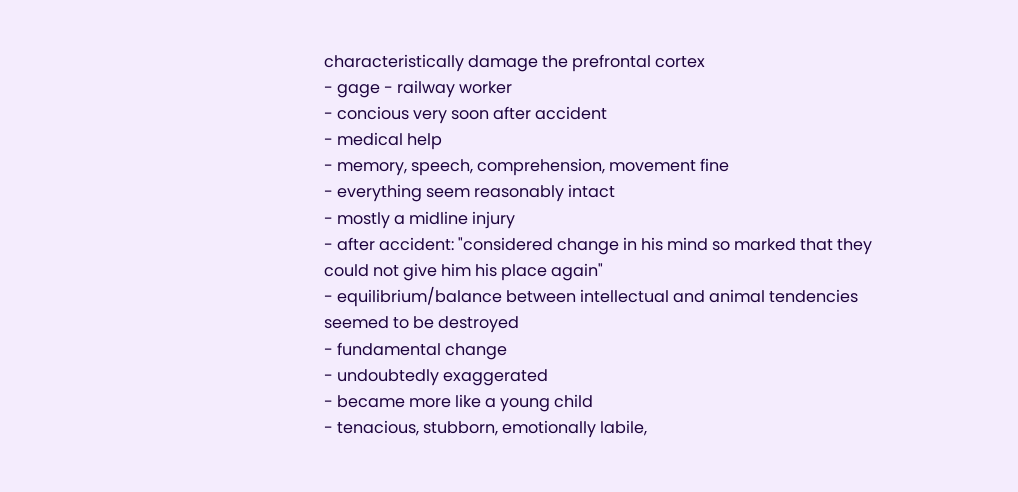characteristically damage the prefrontal cortex
- gage - railway worker
- concious very soon after accident
- medical help
- memory, speech, comprehension, movement fine
- everything seem reasonably intact
- mostly a midline injury
- after accident: "considered change in his mind so marked that they could not give him his place again"
- equilibrium/balance between intellectual and animal tendencies seemed to be destroyed
- fundamental change
- undoubtedly exaggerated
- became more like a young child
- tenacious, stubborn, emotionally labile,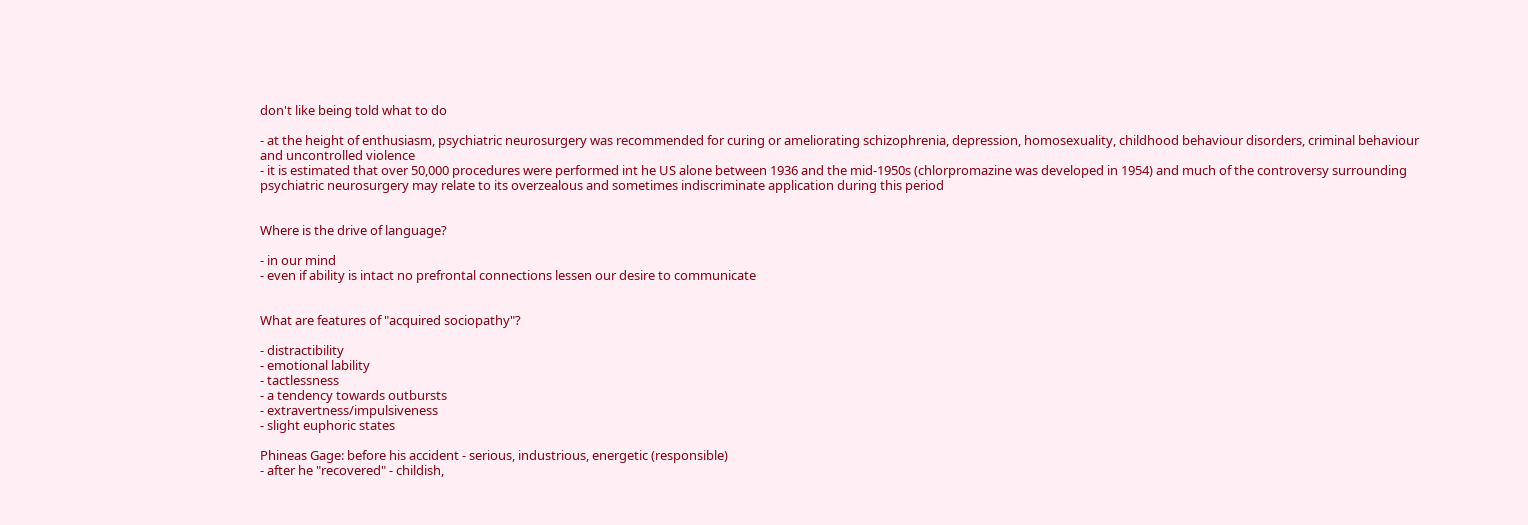don't like being told what to do

- at the height of enthusiasm, psychiatric neurosurgery was recommended for curing or ameliorating schizophrenia, depression, homosexuality, childhood behaviour disorders, criminal behaviour and uncontrolled violence
- it is estimated that over 50,000 procedures were performed int he US alone between 1936 and the mid-1950s (chlorpromazine was developed in 1954) and much of the controversy surrounding psychiatric neurosurgery may relate to its overzealous and sometimes indiscriminate application during this period


Where is the drive of language?

- in our mind
- even if ability is intact no prefrontal connections lessen our desire to communicate


What are features of "acquired sociopathy"?

- distractibility
- emotional lability
- tactlessness
- a tendency towards outbursts
- extravertness/impulsiveness
- slight euphoric states

Phineas Gage: before his accident - serious, industrious, energetic (responsible)
- after he "recovered" - childish,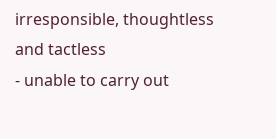irresponsible, thoughtless and tactless
- unable to carry out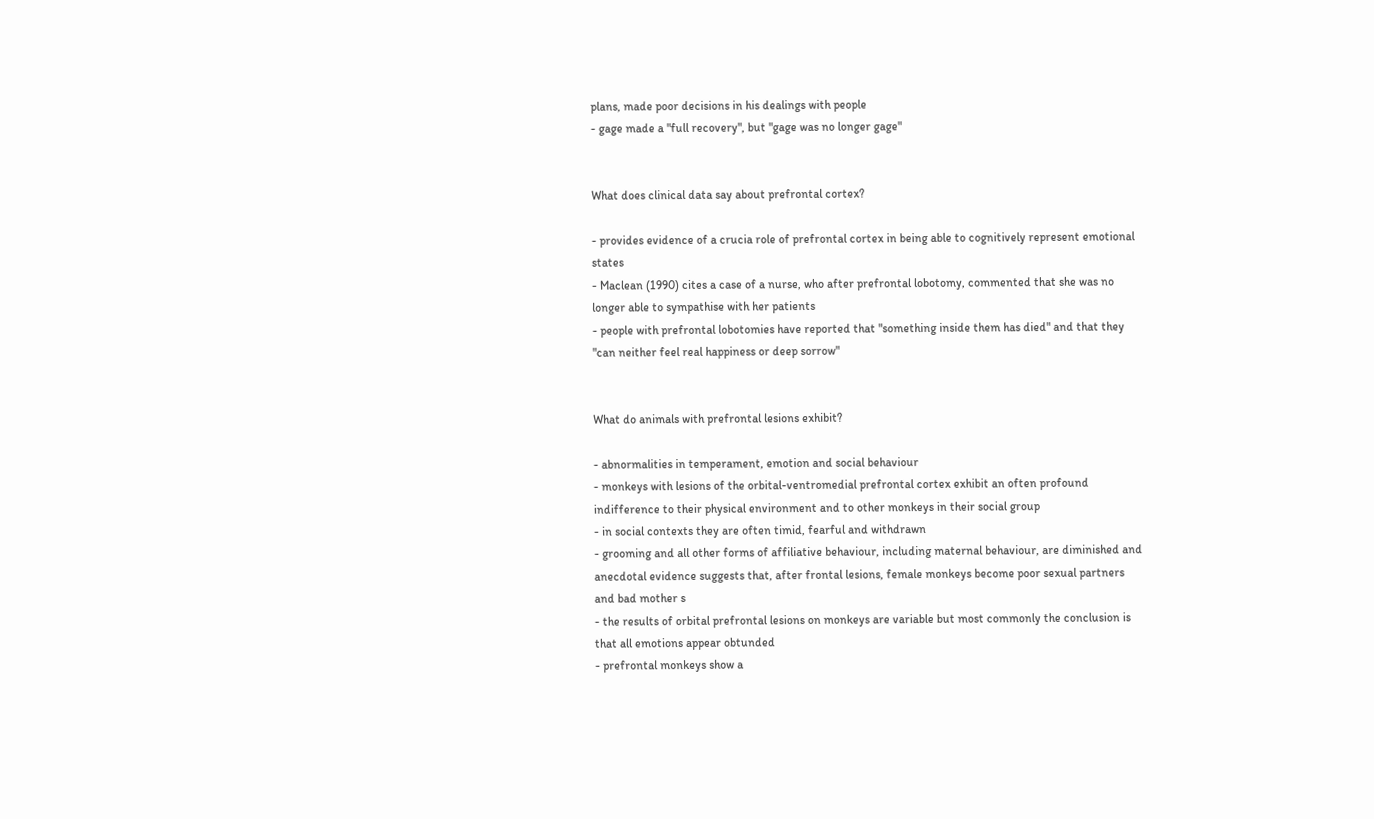plans, made poor decisions in his dealings with people
- gage made a "full recovery", but "gage was no longer gage"


What does clinical data say about prefrontal cortex?

- provides evidence of a crucia role of prefrontal cortex in being able to cognitively represent emotional states
- Maclean (1990) cites a case of a nurse, who after prefrontal lobotomy, commented that she was no longer able to sympathise with her patients
- people with prefrontal lobotomies have reported that "something inside them has died" and that they "can neither feel real happiness or deep sorrow"


What do animals with prefrontal lesions exhibit?

- abnormalities in temperament, emotion and social behaviour
- monkeys with lesions of the orbital-ventromedial prefrontal cortex exhibit an often profound indifference to their physical environment and to other monkeys in their social group
- in social contexts they are often timid, fearful and withdrawn
- grooming and all other forms of affiliative behaviour, including maternal behaviour, are diminished and anecdotal evidence suggests that, after frontal lesions, female monkeys become poor sexual partners and bad mother s
- the results of orbital prefrontal lesions on monkeys are variable but most commonly the conclusion is that all emotions appear obtunded
- prefrontal monkeys show a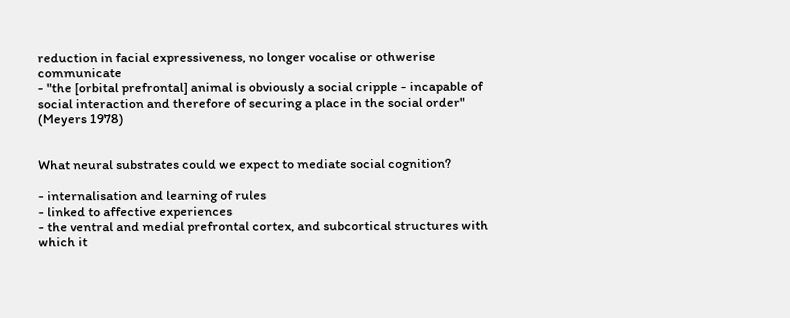reduction in facial expressiveness, no longer vocalise or othwerise communicate
- "the [orbital prefrontal] animal is obviously a social cripple - incapable of social interaction and therefore of securing a place in the social order" (Meyers 1978)


What neural substrates could we expect to mediate social cognition?

- internalisation and learning of rules
- linked to affective experiences
- the ventral and medial prefrontal cortex, and subcortical structures with which it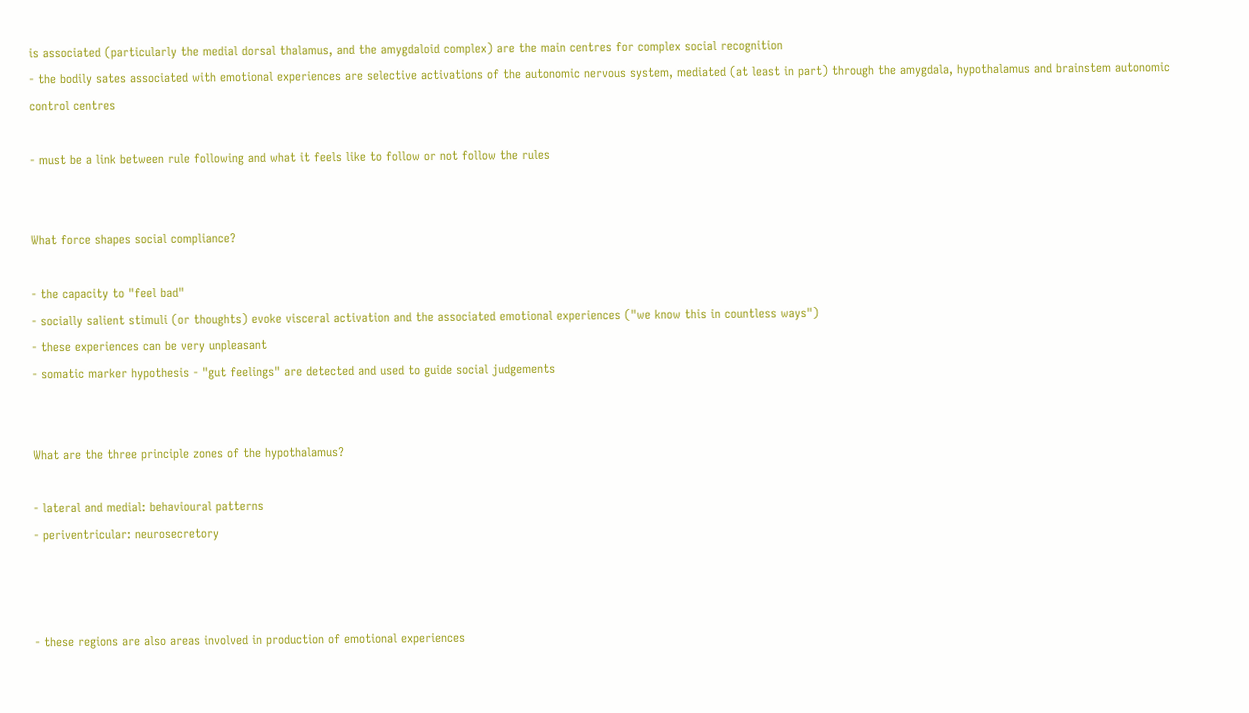is associated (particularly the medial dorsal thalamus, and the amygdaloid complex) are the main centres for complex social recognition
- the bodily sates associated with emotional experiences are selective activations of the autonomic nervous system, mediated (at least in part) through the amygdala, hypothalamus and brainstem autonomic control centres

- must be a link between rule following and what it feels like to follow or not follow the rules


What force shapes social compliance?

- the capacity to "feel bad"
- socially salient stimuli (or thoughts) evoke visceral activation and the associated emotional experiences ("we know this in countless ways")
- these experiences can be very unpleasant
- somatic marker hypothesis - "gut feelings" are detected and used to guide social judgements


What are the three principle zones of the hypothalamus?

- lateral and medial: behavioural patterns
- periventricular: neurosecretory



- these regions are also areas involved in production of emotional experiences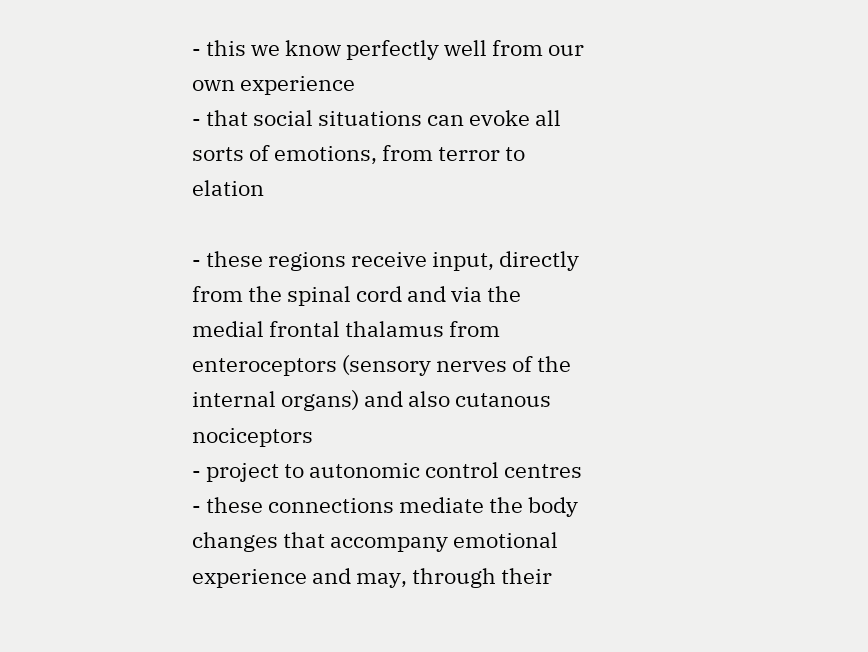- this we know perfectly well from our own experience
- that social situations can evoke all sorts of emotions, from terror to elation

- these regions receive input, directly from the spinal cord and via the medial frontal thalamus from enteroceptors (sensory nerves of the internal organs) and also cutanous nociceptors
- project to autonomic control centres
- these connections mediate the body changes that accompany emotional experience and may, through their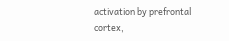activation by prefrontal cortex,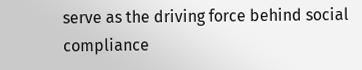serve as the driving force behind social compliance